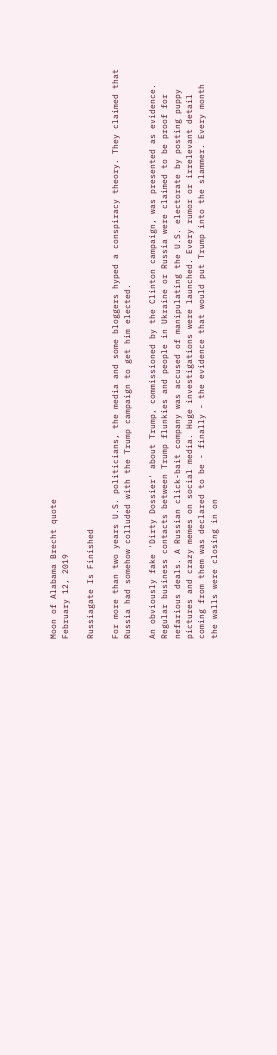Moon of Alabama Brecht quote
February 12, 2019

Russiagate Is Finished

For more than two years U.S. politicians, the media and some bloggers hyped a conspiracy theory. They claimed that Russia had somehow colluded with the Trump campaign to get him elected.

An obviously fake 'Dirty Dossier' about Trump, commissioned by the Clinton campaign, was presented as evidence. Regular business contacts between Trump flunkies and people in Ukraine or Russia were claimed to be proof for nefarious deals. A Russian click-bait company was accused of manipulating the U.S. electorate by posting puppy pictures and crazy memes on social media. Huge investigations were launched. Every rumor or irrelevant detail coming from them was declared to be - finally - the evidence that would put Trump into the slammer. Every month the walls were closing in on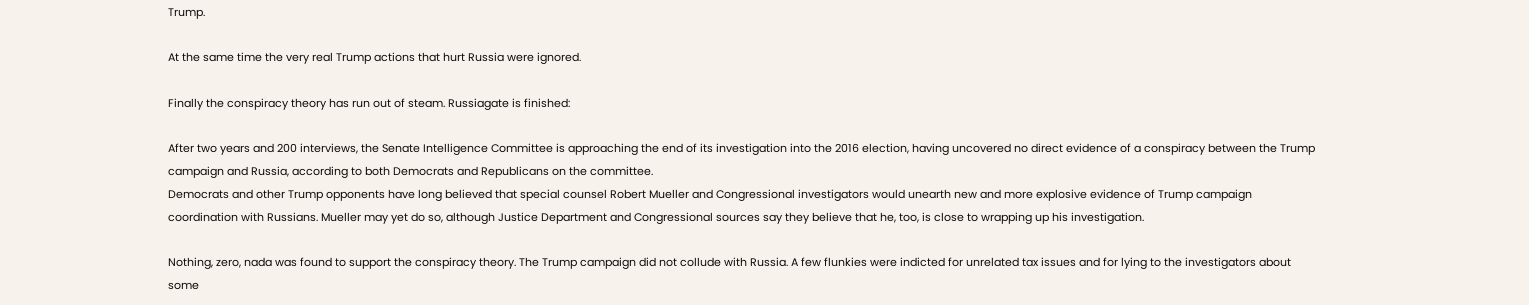Trump.

At the same time the very real Trump actions that hurt Russia were ignored.

Finally the conspiracy theory has run out of steam. Russiagate is finished:

After two years and 200 interviews, the Senate Intelligence Committee is approaching the end of its investigation into the 2016 election, having uncovered no direct evidence of a conspiracy between the Trump campaign and Russia, according to both Democrats and Republicans on the committee.
Democrats and other Trump opponents have long believed that special counsel Robert Mueller and Congressional investigators would unearth new and more explosive evidence of Trump campaign coordination with Russians. Mueller may yet do so, although Justice Department and Congressional sources say they believe that he, too, is close to wrapping up his investigation.

Nothing, zero, nada was found to support the conspiracy theory. The Trump campaign did not collude with Russia. A few flunkies were indicted for unrelated tax issues and for lying to the investigators about some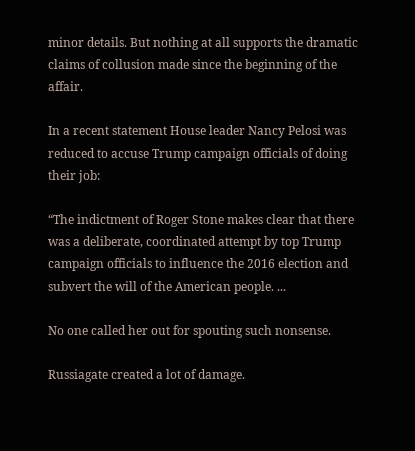minor details. But nothing at all supports the dramatic claims of collusion made since the beginning of the affair.

In a recent statement House leader Nancy Pelosi was reduced to accuse Trump campaign officials of doing their job:

“The indictment of Roger Stone makes clear that there was a deliberate, coordinated attempt by top Trump campaign officials to influence the 2016 election and subvert the will of the American people. ...

No one called her out for spouting such nonsense.

Russiagate created a lot of damage.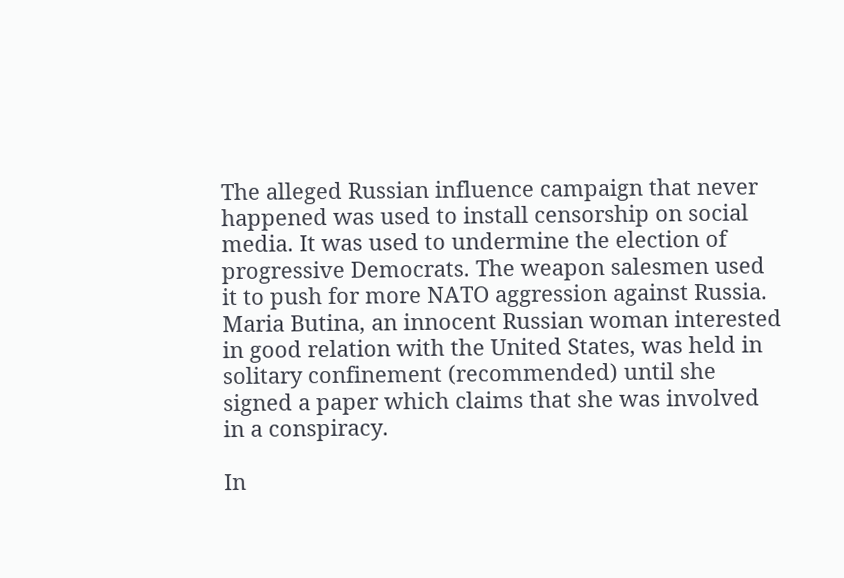The alleged Russian influence campaign that never happened was used to install censorship on social media. It was used to undermine the election of progressive Democrats. The weapon salesmen used it to push for more NATO aggression against Russia. Maria Butina, an innocent Russian woman interested in good relation with the United States, was held in solitary confinement (recommended) until she signed a paper which claims that she was involved in a conspiracy.

In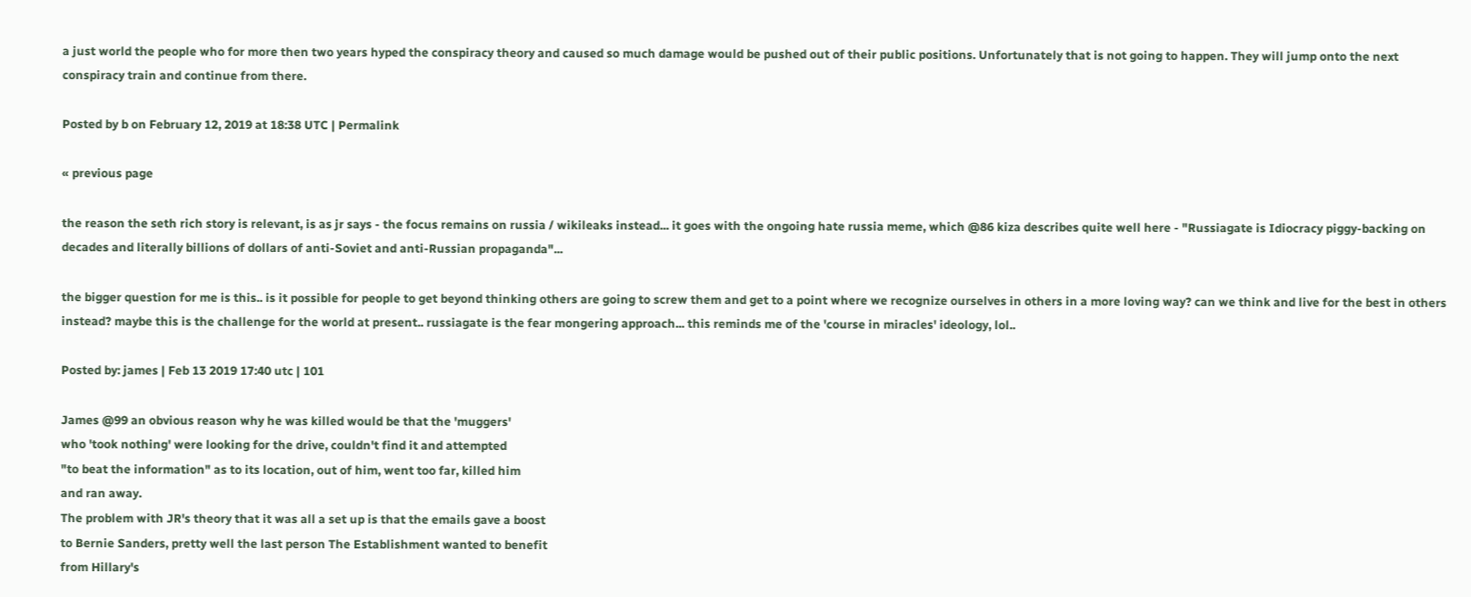a just world the people who for more then two years hyped the conspiracy theory and caused so much damage would be pushed out of their public positions. Unfortunately that is not going to happen. They will jump onto the next conspiracy train and continue from there.

Posted by b on February 12, 2019 at 18:38 UTC | Permalink

« previous page

the reason the seth rich story is relevant, is as jr says - the focus remains on russia / wikileaks instead... it goes with the ongoing hate russia meme, which @86 kiza describes quite well here - "Russiagate is Idiocracy piggy-backing on decades and literally billions of dollars of anti-Soviet and anti-Russian propaganda"...

the bigger question for me is this.. is it possible for people to get beyond thinking others are going to screw them and get to a point where we recognize ourselves in others in a more loving way? can we think and live for the best in others instead? maybe this is the challenge for the world at present.. russiagate is the fear mongering approach... this reminds me of the 'course in miracles' ideology, lol..

Posted by: james | Feb 13 2019 17:40 utc | 101

James @99 an obvious reason why he was killed would be that the 'muggers'
who 'took nothing' were looking for the drive, couldn't find it and attempted
"to beat the information" as to its location, out of him, went too far, killed him
and ran away.
The problem with JR's theory that it was all a set up is that the emails gave a boost
to Bernie Sanders, pretty well the last person The Establishment wanted to benefit
from Hillary's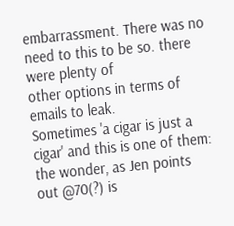embarrassment. There was no need to this to be so. there were plenty of
other options in terms of emails to leak.
Sometimes 'a cigar is just a cigar' and this is one of them: the wonder, as Jen points
out @70(?) is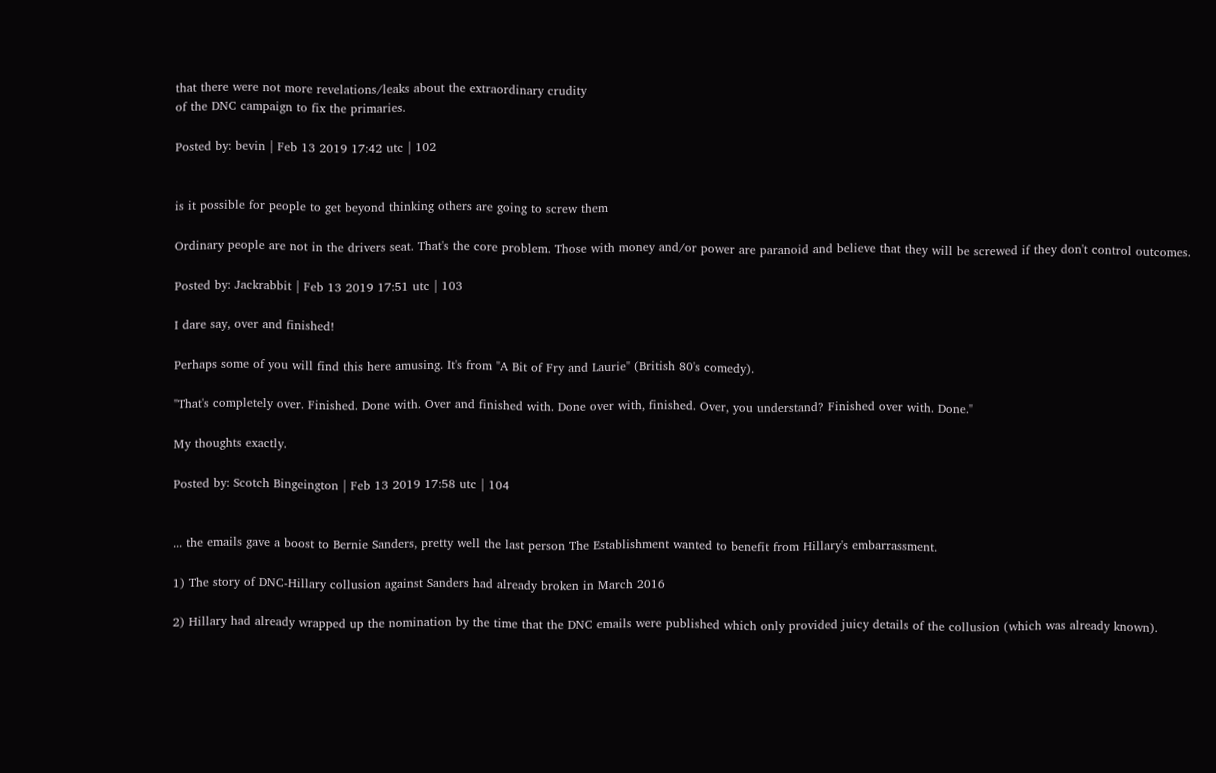that there were not more revelations/leaks about the extraordinary crudity
of the DNC campaign to fix the primaries.

Posted by: bevin | Feb 13 2019 17:42 utc | 102


is it possible for people to get beyond thinking others are going to screw them

Ordinary people are not in the drivers seat. That's the core problem. Those with money and/or power are paranoid and believe that they will be screwed if they don't control outcomes.

Posted by: Jackrabbit | Feb 13 2019 17:51 utc | 103

I dare say, over and finished!

Perhaps some of you will find this here amusing. It's from "A Bit of Fry and Laurie" (British 80's comedy).

"That's completely over. Finished. Done with. Over and finished with. Done over with, finished. Over, you understand? Finished over with. Done."

My thoughts exactly.

Posted by: Scotch Bingeington | Feb 13 2019 17:58 utc | 104


... the emails gave a boost to Bernie Sanders, pretty well the last person The Establishment wanted to benefit from Hillary's embarrassment.

1) The story of DNC-Hillary collusion against Sanders had already broken in March 2016

2) Hillary had already wrapped up the nomination by the time that the DNC emails were published which only provided juicy details of the collusion (which was already known).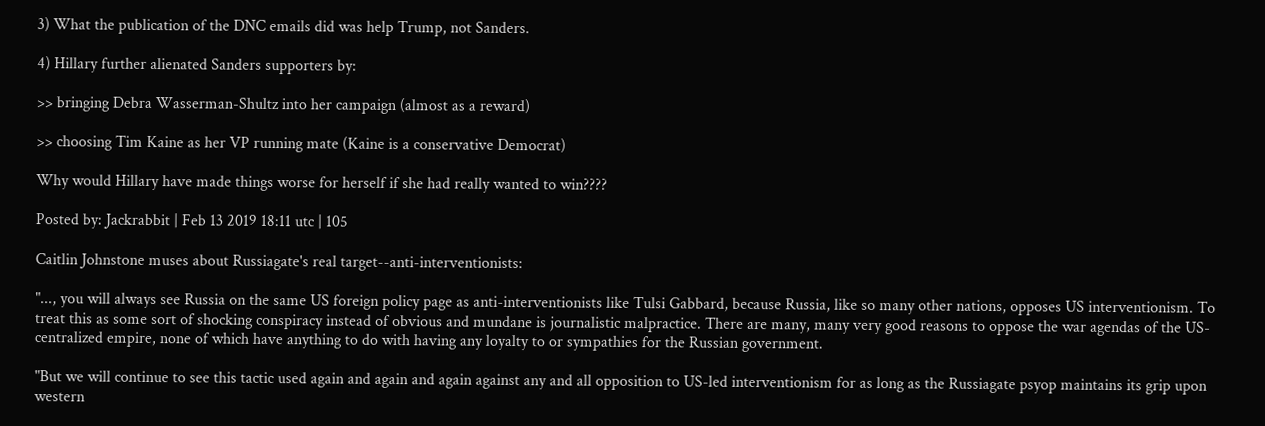3) What the publication of the DNC emails did was help Trump, not Sanders.

4) Hillary further alienated Sanders supporters by:

>> bringing Debra Wasserman-Shultz into her campaign (almost as a reward)

>> choosing Tim Kaine as her VP running mate (Kaine is a conservative Democrat)

Why would Hillary have made things worse for herself if she had really wanted to win????

Posted by: Jackrabbit | Feb 13 2019 18:11 utc | 105

Caitlin Johnstone muses about Russiagate's real target--anti-interventionists:

"..., you will always see Russia on the same US foreign policy page as anti-interventionists like Tulsi Gabbard, because Russia, like so many other nations, opposes US interventionism. To treat this as some sort of shocking conspiracy instead of obvious and mundane is journalistic malpractice. There are many, many very good reasons to oppose the war agendas of the US-centralized empire, none of which have anything to do with having any loyalty to or sympathies for the Russian government.

"But we will continue to see this tactic used again and again and again against any and all opposition to US-led interventionism for as long as the Russiagate psyop maintains its grip upon western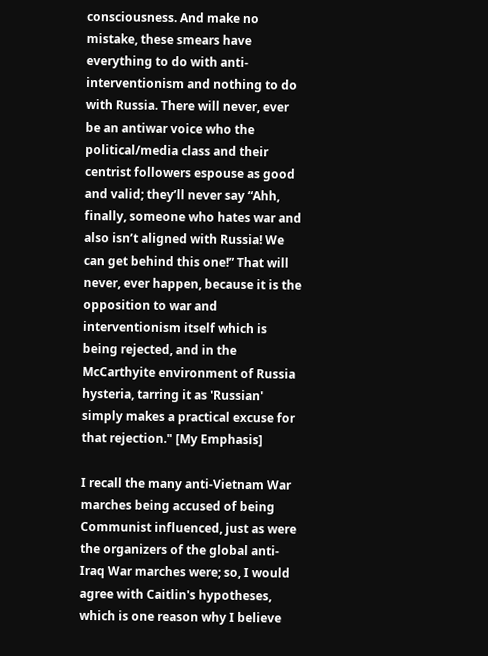consciousness. And make no mistake, these smears have everything to do with anti-interventionism and nothing to do with Russia. There will never, ever be an antiwar voice who the political/media class and their centrist followers espouse as good and valid; they’ll never say “Ahh, finally, someone who hates war and also isn’t aligned with Russia! We can get behind this one!” That will never, ever happen, because it is the opposition to war and interventionism itself which is being rejected, and in the McCarthyite environment of Russia hysteria, tarring it as 'Russian' simply makes a practical excuse for that rejection." [My Emphasis]

I recall the many anti-Vietnam War marches being accused of being Communist influenced, just as were the organizers of the global anti-Iraq War marches were; so, I would agree with Caitlin's hypotheses, which is one reason why I believe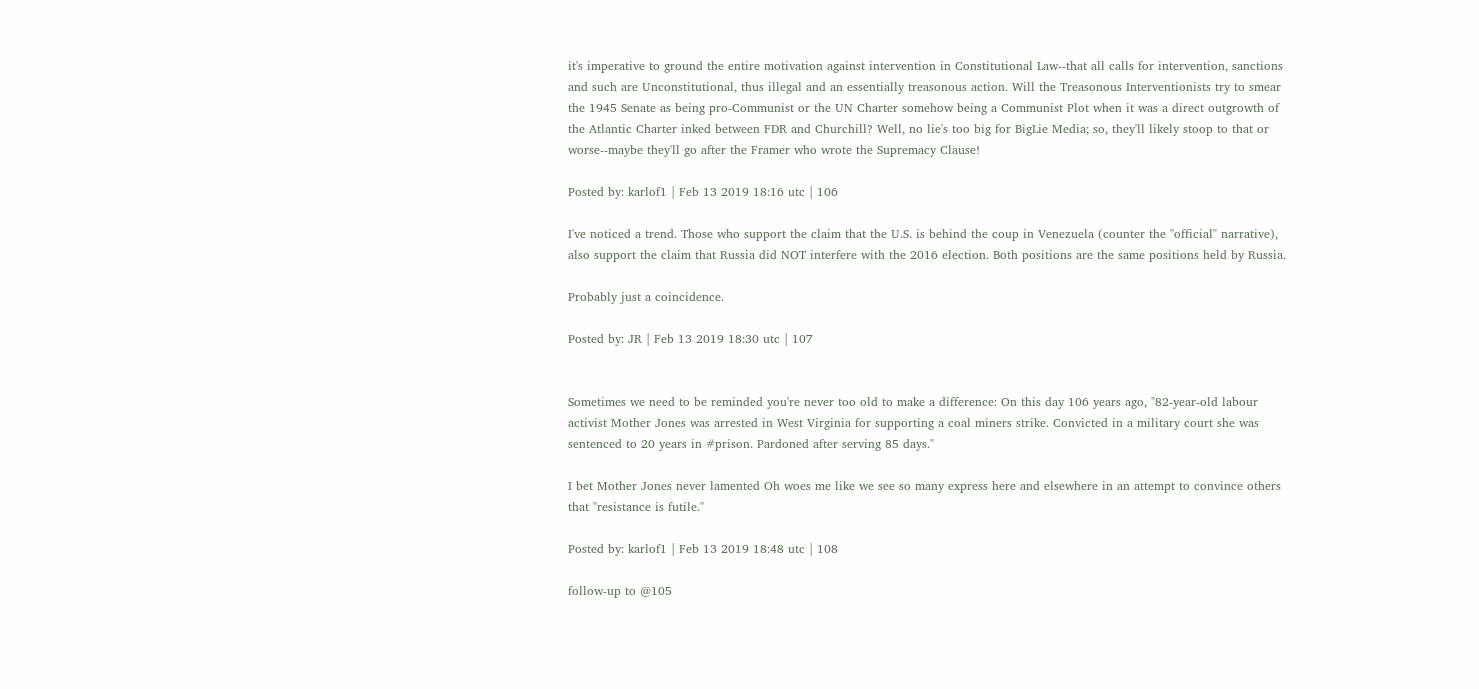it's imperative to ground the entire motivation against intervention in Constitutional Law--that all calls for intervention, sanctions and such are Unconstitutional, thus illegal and an essentially treasonous action. Will the Treasonous Interventionists try to smear the 1945 Senate as being pro-Communist or the UN Charter somehow being a Communist Plot when it was a direct outgrowth of the Atlantic Charter inked between FDR and Churchill? Well, no lie's too big for BigLie Media; so, they'll likely stoop to that or worse--maybe they'll go after the Framer who wrote the Supremacy Clause!

Posted by: karlof1 | Feb 13 2019 18:16 utc | 106

I've noticed a trend. Those who support the claim that the U.S. is behind the coup in Venezuela (counter the "official" narrative), also support the claim that Russia did NOT interfere with the 2016 election. Both positions are the same positions held by Russia.

Probably just a coincidence.

Posted by: JR | Feb 13 2019 18:30 utc | 107


Sometimes we need to be reminded you're never too old to make a difference: On this day 106 years ago, "82-year-old labour activist Mother Jones was arrested in West Virginia for supporting a coal miners strike. Convicted in a military court she was sentenced to 20 years in #prison. Pardoned after serving 85 days."

I bet Mother Jones never lamented Oh woes me like we see so many express here and elsewhere in an attempt to convince others that "resistance is futile."

Posted by: karlof1 | Feb 13 2019 18:48 utc | 108

follow-up to @105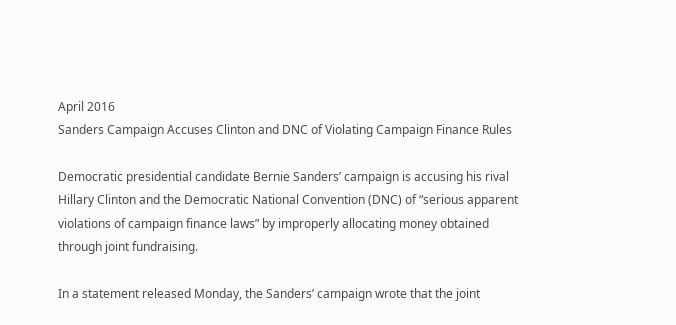April 2016
Sanders Campaign Accuses Clinton and DNC of Violating Campaign Finance Rules

Democratic presidential candidate Bernie Sanders’ campaign is accusing his rival Hillary Clinton and the Democratic National Convention (DNC) of “serious apparent violations of campaign finance laws” by improperly allocating money obtained through joint fundraising.

In a statement released Monday, the Sanders’ campaign wrote that the joint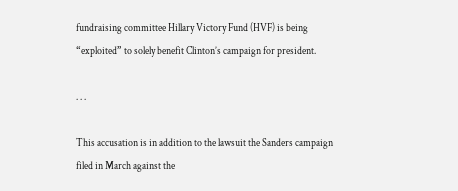fundraising committee Hillary Victory Fund (HVF) is being “exploited” to solely benefit Clinton’s campaign for president.

. . .

This accusation is in addition to the lawsuit the Sanders campaign filed in March against the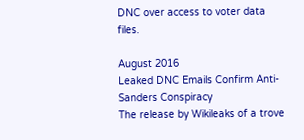DNC over access to voter data files.

August 2016
Leaked DNC Emails Confirm Anti-Sanders Conspiracy
The release by Wikileaks of a trove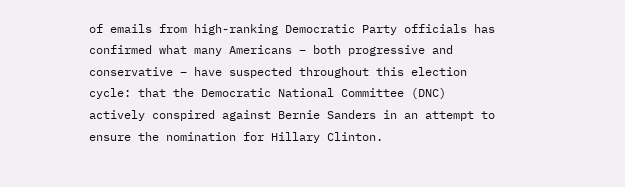of emails from high-ranking Democratic Party officials has confirmed what many Americans – both progressive and conservative – have suspected throughout this election cycle: that the Democratic National Committee (DNC) actively conspired against Bernie Sanders in an attempt to ensure the nomination for Hillary Clinton.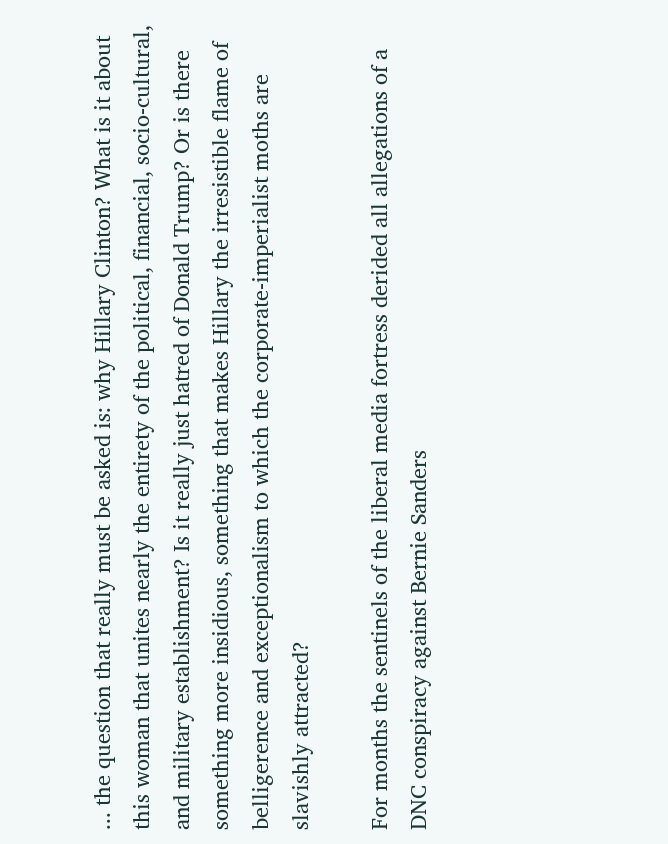... the question that really must be asked is: why Hillary Clinton? What is it about this woman that unites nearly the entirety of the political, financial, socio-cultural, and military establishment? Is it really just hatred of Donald Trump? Or is there something more insidious, something that makes Hillary the irresistible flame of belligerence and exceptionalism to which the corporate-imperialist moths are slavishly attracted?

For months the sentinels of the liberal media fortress derided all allegations of a DNC conspiracy against Bernie Sanders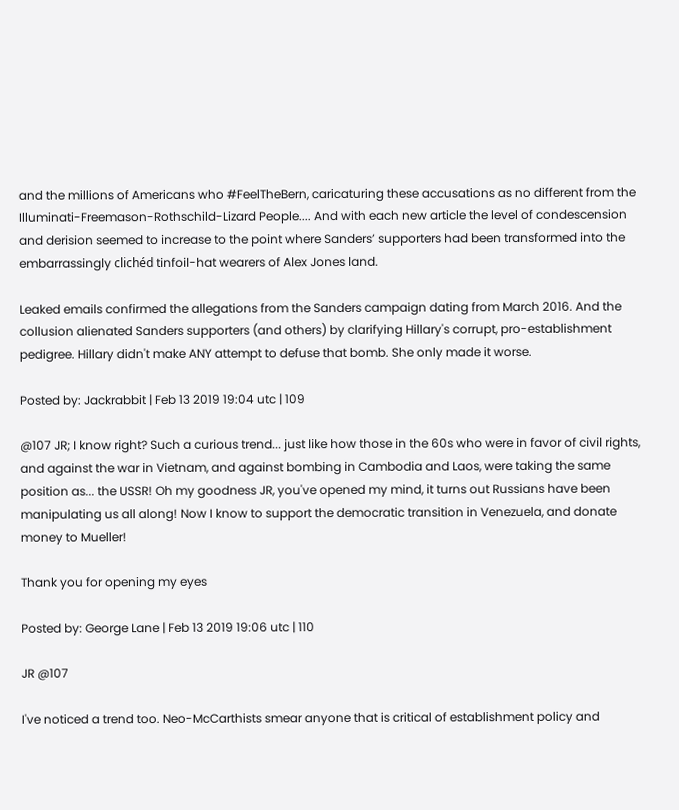and the millions of Americans who #FeelTheBern, caricaturing these accusations as no different from the Illuminati-Freemason-Rothschild-Lizard People.... And with each new article the level of condescension and derision seemed to increase to the point where Sanders’ supporters had been transformed into the embarrassingly clichéd tinfoil-hat wearers of Alex Jones land.

Leaked emails confirmed the allegations from the Sanders campaign dating from March 2016. And the collusion alienated Sanders supporters (and others) by clarifying Hillary's corrupt, pro-establishment pedigree. Hillary didn't make ANY attempt to defuse that bomb. She only made it worse.

Posted by: Jackrabbit | Feb 13 2019 19:04 utc | 109

@107 JR; I know right? Such a curious trend... just like how those in the 60s who were in favor of civil rights, and against the war in Vietnam, and against bombing in Cambodia and Laos, were taking the same position as... the USSR! Oh my goodness JR, you've opened my mind, it turns out Russians have been manipulating us all along! Now I know to support the democratic transition in Venezuela, and donate money to Mueller!

Thank you for opening my eyes

Posted by: George Lane | Feb 13 2019 19:06 utc | 110

JR @107

I've noticed a trend too. Neo-McCarthists smear anyone that is critical of establishment policy and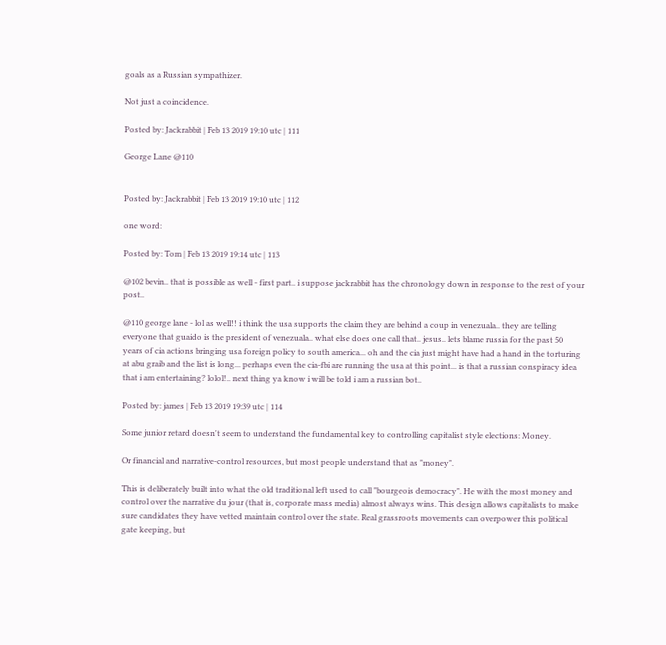goals as a Russian sympathizer.

Not just a coincidence.

Posted by: Jackrabbit | Feb 13 2019 19:10 utc | 111

George Lane @110


Posted by: Jackrabbit | Feb 13 2019 19:10 utc | 112

one word:

Posted by: Tom | Feb 13 2019 19:14 utc | 113

@102 bevin.. that is possible as well - first part.. i suppose jackrabbit has the chronology down in response to the rest of your post..

@110 george lane - lol as well!! i think the usa supports the claim they are behind a coup in venezuala.. they are telling everyone that guaido is the president of venezuala.. what else does one call that.. jesus.. lets blame russia for the past 50 years of cia actions bringing usa foreign policy to south america... oh and the cia just might have had a hand in the torturing at abu graib and the list is long... perhaps even the cia-fbi are running the usa at this point... is that a russian conspiracy idea that i am entertaining? lolol!.. next thing ya know i will be told i am a russian bot..

Posted by: james | Feb 13 2019 19:39 utc | 114

Some junior retard doesn't seem to understand the fundamental key to controlling capitalist style elections: Money.

Or financial and narrative-control resources, but most people understand that as "money".

This is deliberately built into what the old traditional left used to call "bourgeois democracy". He with the most money and control over the narrative du jour (that is, corporate mass media) almost always wins. This design allows capitalists to make sure candidates they have vetted maintain control over the state. Real grassroots movements can overpower this political gate keeping, but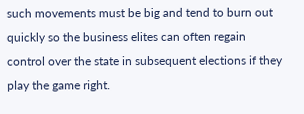such movements must be big and tend to burn out quickly so the business elites can often regain control over the state in subsequent elections if they play the game right.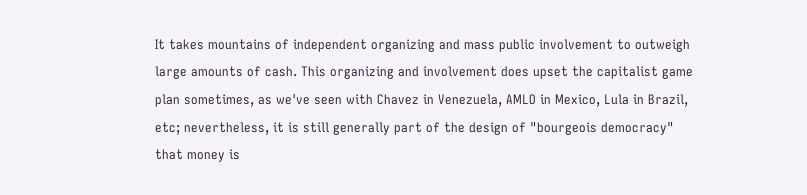It takes mountains of independent organizing and mass public involvement to outweigh large amounts of cash. This organizing and involvement does upset the capitalist game plan sometimes, as we've seen with Chavez in Venezuela, AMLO in Mexico, Lula in Brazil, etc; nevertheless, it is still generally part of the design of "bourgeois democracy" that money is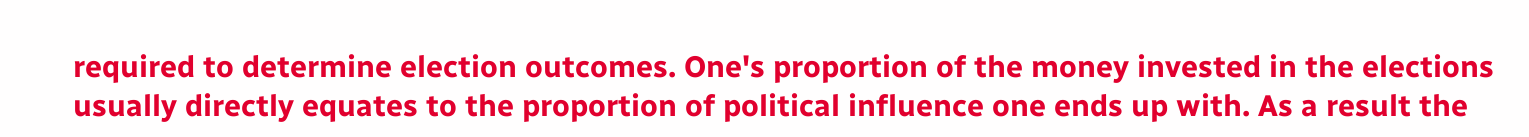required to determine election outcomes. One's proportion of the money invested in the elections usually directly equates to the proportion of political influence one ends up with. As a result the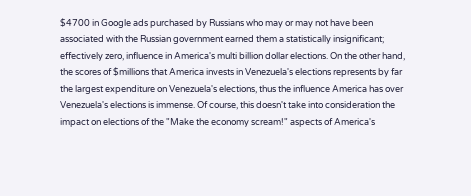$4700 in Google ads purchased by Russians who may or may not have been associated with the Russian government earned them a statistically insignificant; effectively zero, influence in America's multi billion dollar elections. On the other hand, the scores of $millions that America invests in Venezuela's elections represents by far the largest expenditure on Venezuela's elections, thus the influence America has over Venezuela's elections is immense. Of course, this doesn't take into consideration the impact on elections of the "Make the economy scream!" aspects of America's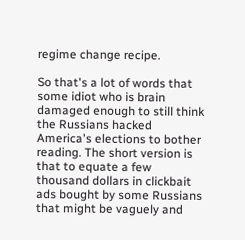regime change recipe.

So that's a lot of words that some idiot who is brain damaged enough to still think the Russians hacked America's elections to bother reading. The short version is that to equate a few thousand dollars in clickbait ads bought by some Russians that might be vaguely and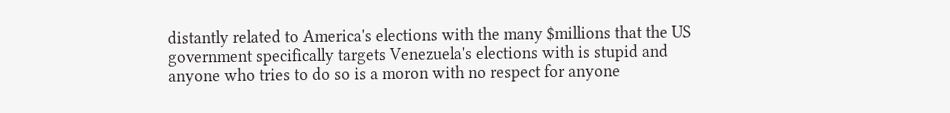distantly related to America's elections with the many $millions that the US government specifically targets Venezuela's elections with is stupid and anyone who tries to do so is a moron with no respect for anyone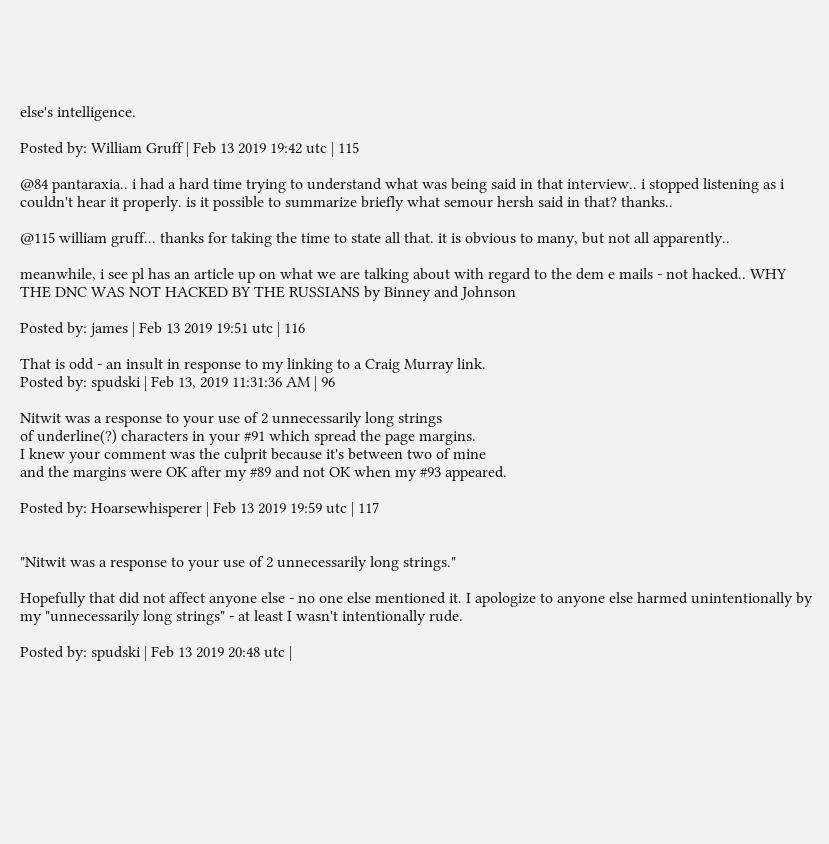else's intelligence.

Posted by: William Gruff | Feb 13 2019 19:42 utc | 115

@84 pantaraxia.. i had a hard time trying to understand what was being said in that interview.. i stopped listening as i couldn't hear it properly. is it possible to summarize briefly what semour hersh said in that? thanks..

@115 william gruff... thanks for taking the time to state all that. it is obvious to many, but not all apparently..

meanwhile, i see pl has an article up on what we are talking about with regard to the dem e mails - not hacked.. WHY THE DNC WAS NOT HACKED BY THE RUSSIANS by Binney and Johnson

Posted by: james | Feb 13 2019 19:51 utc | 116

That is odd - an insult in response to my linking to a Craig Murray link.
Posted by: spudski | Feb 13, 2019 11:31:36 AM | 96

Nitwit was a response to your use of 2 unnecessarily long strings
of underline(?) characters in your #91 which spread the page margins.
I knew your comment was the culprit because it's between two of mine
and the margins were OK after my #89 and not OK when my #93 appeared.

Posted by: Hoarsewhisperer | Feb 13 2019 19:59 utc | 117


"Nitwit was a response to your use of 2 unnecessarily long strings."

Hopefully that did not affect anyone else - no one else mentioned it. I apologize to anyone else harmed unintentionally by my "unnecessarily long strings" - at least I wasn't intentionally rude.

Posted by: spudski | Feb 13 2019 20:48 utc |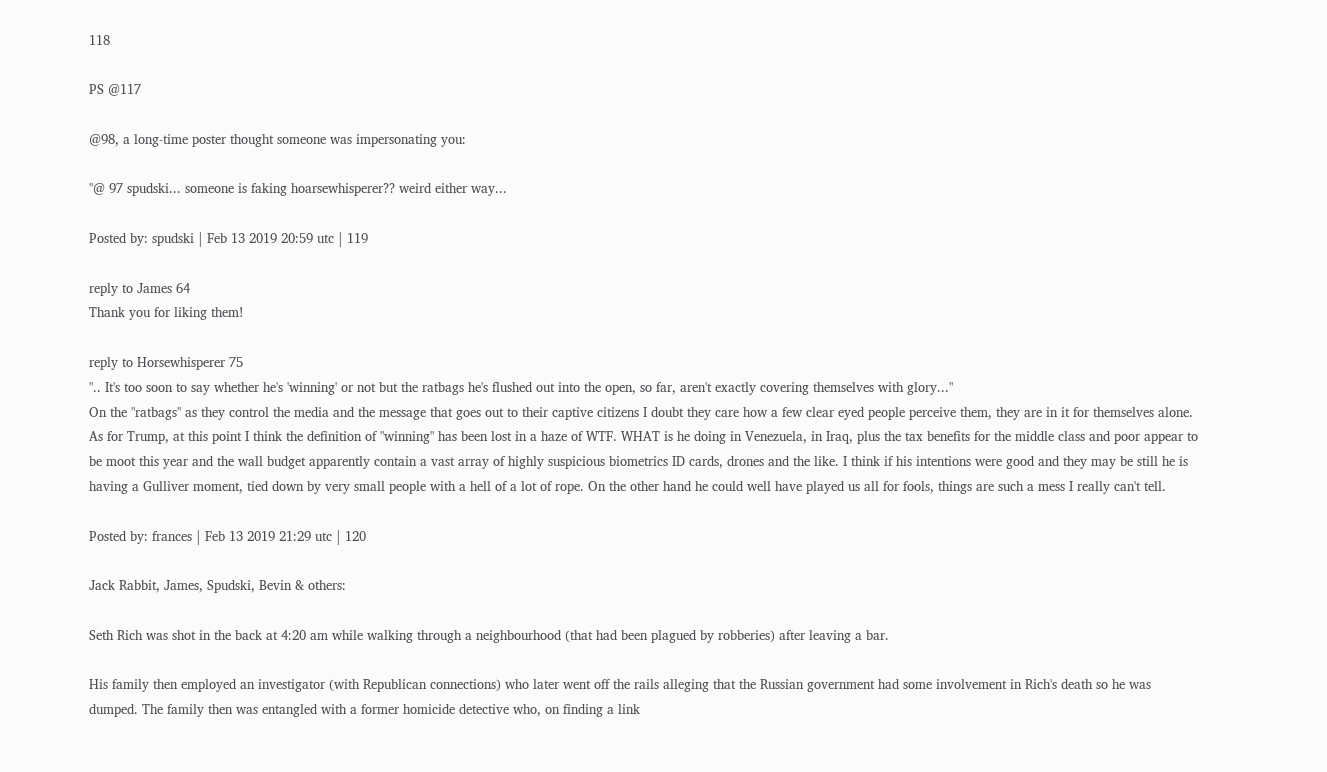118

PS @117

@98, a long-time poster thought someone was impersonating you:

"@ 97 spudski... someone is faking hoarsewhisperer?? weird either way...

Posted by: spudski | Feb 13 2019 20:59 utc | 119

reply to James 64
Thank you for liking them!

reply to Horsewhisperer 75
".. It's too soon to say whether he's 'winning' or not but the ratbags he's flushed out into the open, so far, aren't exactly covering themselves with glory..."
On the "ratbags" as they control the media and the message that goes out to their captive citizens I doubt they care how a few clear eyed people perceive them, they are in it for themselves alone.
As for Trump, at this point I think the definition of "winning" has been lost in a haze of WTF. WHAT is he doing in Venezuela, in Iraq, plus the tax benefits for the middle class and poor appear to be moot this year and the wall budget apparently contain a vast array of highly suspicious biometrics ID cards, drones and the like. I think if his intentions were good and they may be still he is having a Gulliver moment, tied down by very small people with a hell of a lot of rope. On the other hand he could well have played us all for fools, things are such a mess I really can't tell.

Posted by: frances | Feb 13 2019 21:29 utc | 120

Jack Rabbit, James, Spudski, Bevin & others:

Seth Rich was shot in the back at 4:20 am while walking through a neighbourhood (that had been plagued by robberies) after leaving a bar.

His family then employed an investigator (with Republican connections) who later went off the rails alleging that the Russian government had some involvement in Rich's death so he was dumped. The family then was entangled with a former homicide detective who, on finding a link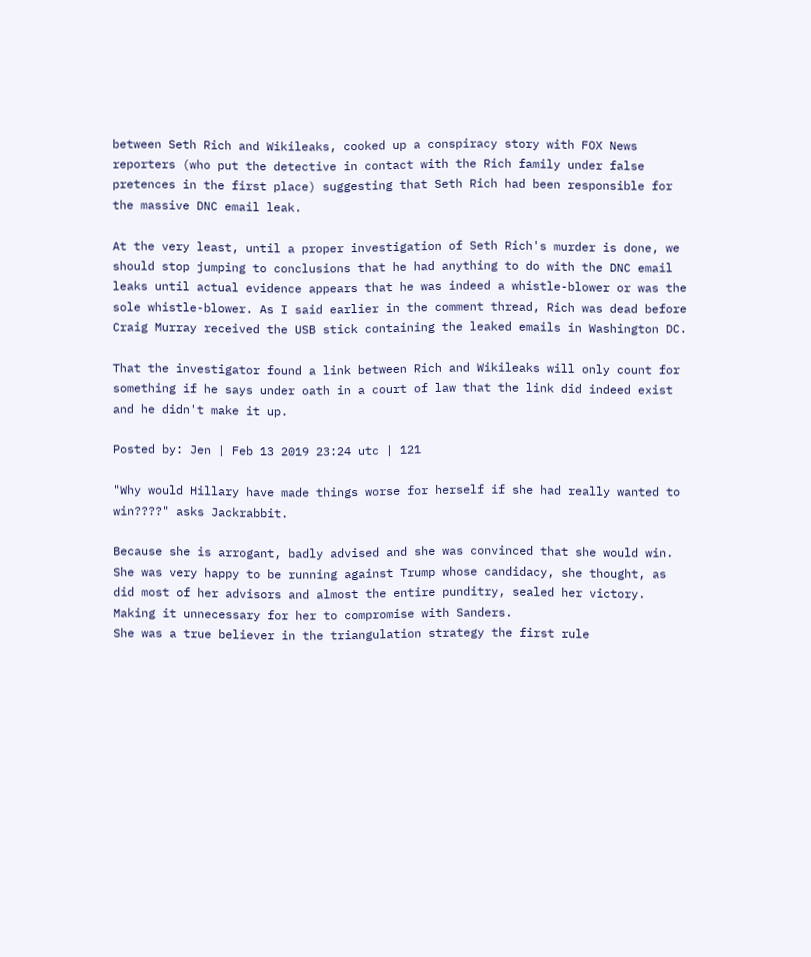between Seth Rich and Wikileaks, cooked up a conspiracy story with FOX News reporters (who put the detective in contact with the Rich family under false pretences in the first place) suggesting that Seth Rich had been responsible for the massive DNC email leak.

At the very least, until a proper investigation of Seth Rich's murder is done, we should stop jumping to conclusions that he had anything to do with the DNC email leaks until actual evidence appears that he was indeed a whistle-blower or was the sole whistle-blower. As I said earlier in the comment thread, Rich was dead before Craig Murray received the USB stick containing the leaked emails in Washington DC.

That the investigator found a link between Rich and Wikileaks will only count for something if he says under oath in a court of law that the link did indeed exist and he didn't make it up.

Posted by: Jen | Feb 13 2019 23:24 utc | 121

"Why would Hillary have made things worse for herself if she had really wanted to win????" asks Jackrabbit.

Because she is arrogant, badly advised and she was convinced that she would win. She was very happy to be running against Trump whose candidacy, she thought, as did most of her advisors and almost the entire punditry, sealed her victory. Making it unnecessary for her to compromise with Sanders.
She was a true believer in the triangulation strategy the first rule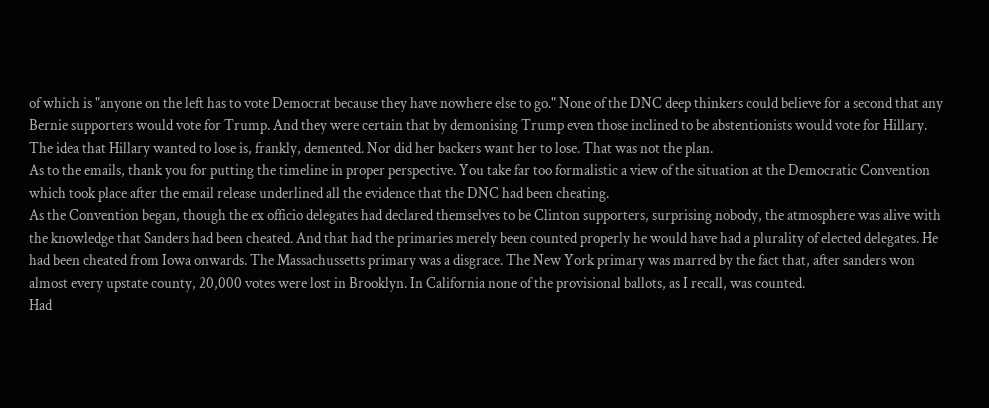of which is "anyone on the left has to vote Democrat because they have nowhere else to go." None of the DNC deep thinkers could believe for a second that any Bernie supporters would vote for Trump. And they were certain that by demonising Trump even those inclined to be abstentionists would vote for Hillary.
The idea that Hillary wanted to lose is, frankly, demented. Nor did her backers want her to lose. That was not the plan.
As to the emails, thank you for putting the timeline in proper perspective. You take far too formalistic a view of the situation at the Democratic Convention which took place after the email release underlined all the evidence that the DNC had been cheating.
As the Convention began, though the ex officio delegates had declared themselves to be Clinton supporters, surprising nobody, the atmosphere was alive with the knowledge that Sanders had been cheated. And that had the primaries merely been counted properly he would have had a plurality of elected delegates. He had been cheated from Iowa onwards. The Massachussetts primary was a disgrace. The New York primary was marred by the fact that, after sanders won almost every upstate county, 20,000 votes were lost in Brooklyn. In California none of the provisional ballots, as I recall, was counted.
Had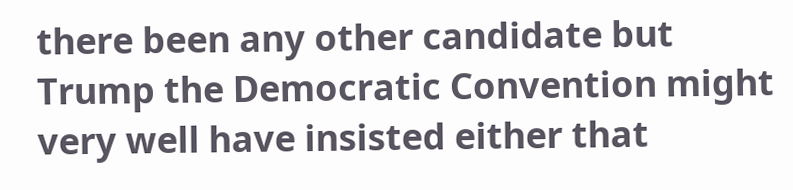there been any other candidate but Trump the Democratic Convention might very well have insisted either that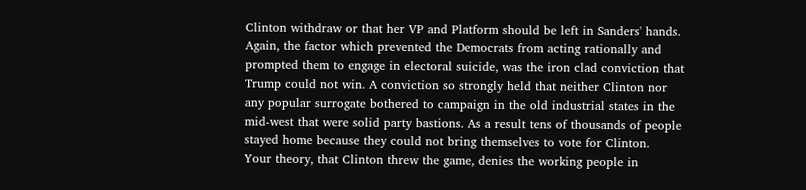Clinton withdraw or that her VP and Platform should be left in Sanders' hands.
Again, the factor which prevented the Democrats from acting rationally and prompted them to engage in electoral suicide, was the iron clad conviction that Trump could not win. A conviction so strongly held that neither Clinton nor any popular surrogate bothered to campaign in the old industrial states in the mid-west that were solid party bastions. As a result tens of thousands of people stayed home because they could not bring themselves to vote for Clinton.
Your theory, that Clinton threw the game, denies the working people in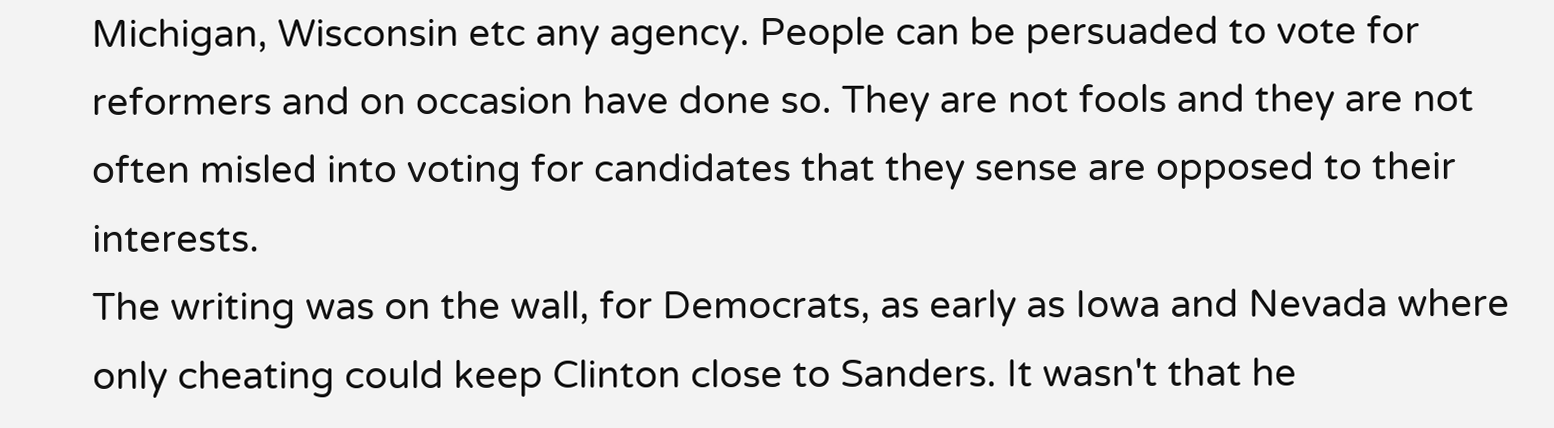Michigan, Wisconsin etc any agency. People can be persuaded to vote for reformers and on occasion have done so. They are not fools and they are not often misled into voting for candidates that they sense are opposed to their interests.
The writing was on the wall, for Democrats, as early as Iowa and Nevada where only cheating could keep Clinton close to Sanders. It wasn't that he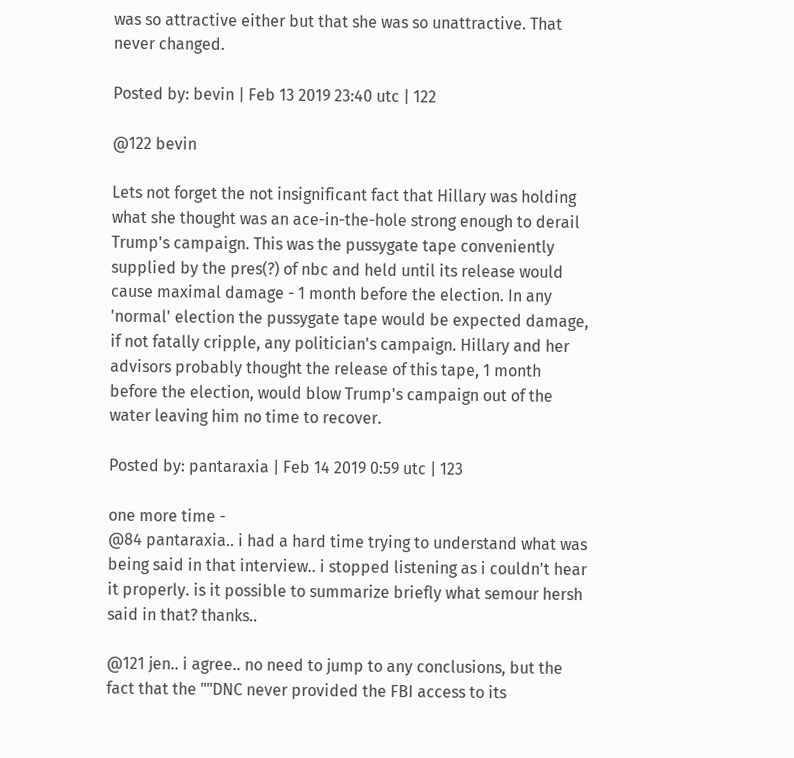was so attractive either but that she was so unattractive. That never changed.

Posted by: bevin | Feb 13 2019 23:40 utc | 122

@122 bevin

Lets not forget the not insignificant fact that Hillary was holding what she thought was an ace-in-the-hole strong enough to derail Trump's campaign. This was the pussygate tape conveniently supplied by the pres(?) of nbc and held until its release would cause maximal damage - 1 month before the election. In any 'normal' election the pussygate tape would be expected damage, if not fatally cripple, any politician's campaign. Hillary and her advisors probably thought the release of this tape, 1 month before the election, would blow Trump's campaign out of the water leaving him no time to recover.

Posted by: pantaraxia | Feb 14 2019 0:59 utc | 123

one more time -
@84 pantaraxia.. i had a hard time trying to understand what was being said in that interview.. i stopped listening as i couldn't hear it properly. is it possible to summarize briefly what semour hersh said in that? thanks..

@121 jen.. i agree.. no need to jump to any conclusions, but the fact that the ""DNC never provided the FBI access to its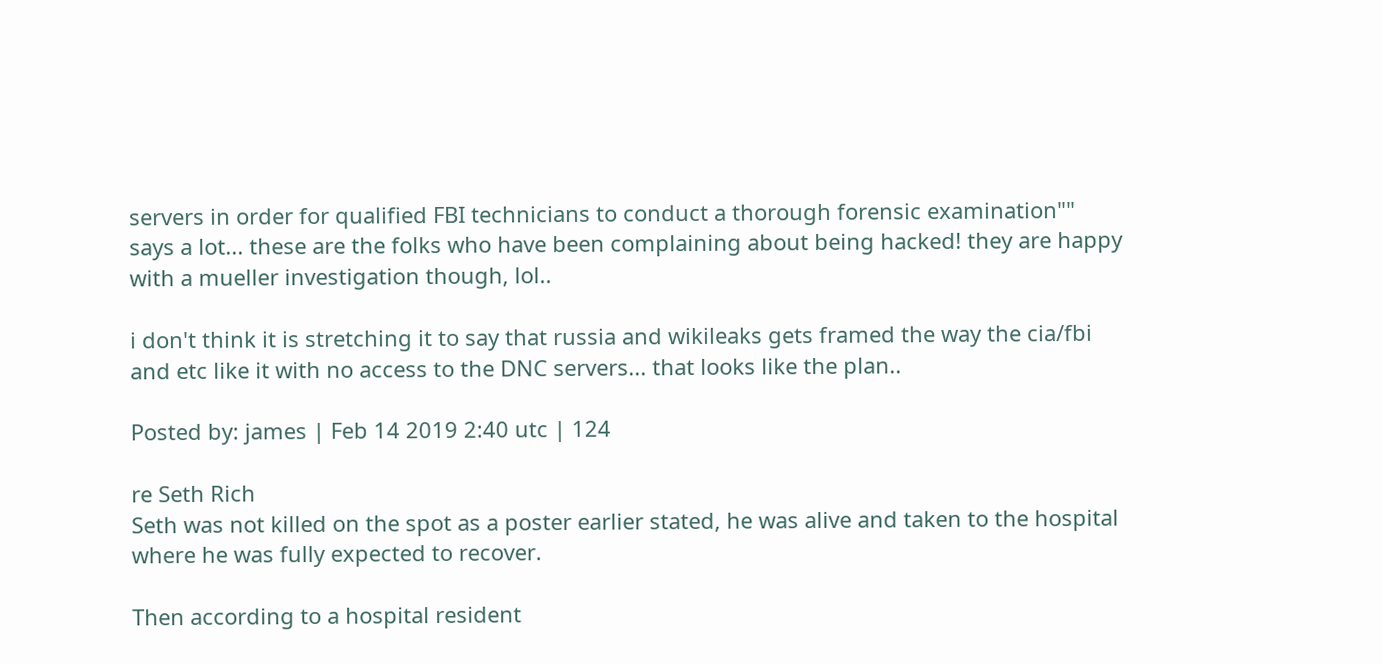servers in order for qualified FBI technicians to conduct a thorough forensic examination"" says a lot... these are the folks who have been complaining about being hacked! they are happy with a mueller investigation though, lol..

i don't think it is stretching it to say that russia and wikileaks gets framed the way the cia/fbi and etc like it with no access to the DNC servers... that looks like the plan..

Posted by: james | Feb 14 2019 2:40 utc | 124

re Seth Rich
Seth was not killed on the spot as a poster earlier stated, he was alive and taken to the hospital where he was fully expected to recover.

Then according to a hospital resident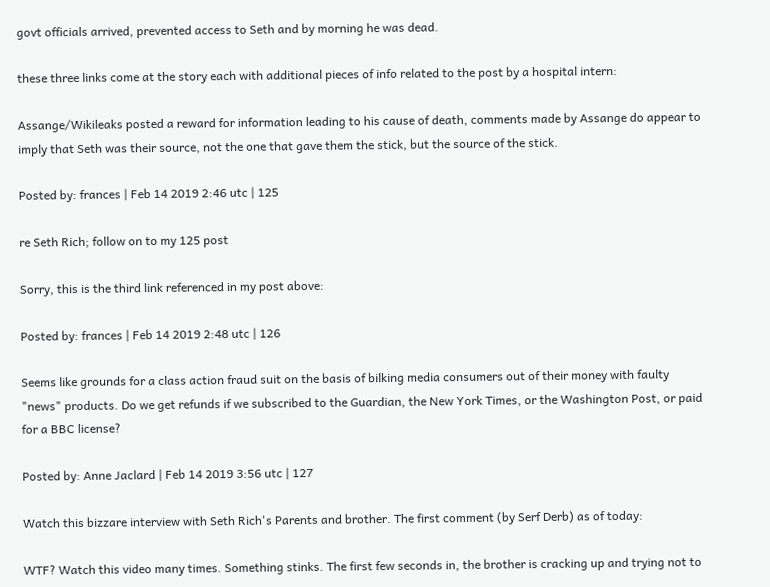govt officials arrived, prevented access to Seth and by morning he was dead.

these three links come at the story each with additional pieces of info related to the post by a hospital intern:

Assange/Wikileaks posted a reward for information leading to his cause of death, comments made by Assange do appear to imply that Seth was their source, not the one that gave them the stick, but the source of the stick.

Posted by: frances | Feb 14 2019 2:46 utc | 125

re Seth Rich; follow on to my 125 post

Sorry, this is the third link referenced in my post above:

Posted by: frances | Feb 14 2019 2:48 utc | 126

Seems like grounds for a class action fraud suit on the basis of bilking media consumers out of their money with faulty "news" products. Do we get refunds if we subscribed to the Guardian, the New York Times, or the Washington Post, or paid for a BBC license?

Posted by: Anne Jaclard | Feb 14 2019 3:56 utc | 127

Watch this bizzare interview with Seth Rich's Parents and brother. The first comment (by Serf Derb) as of today:

WTF? Watch this video many times. Something stinks. The first few seconds in, the brother is cracking up and trying not to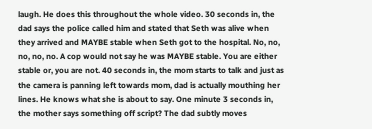laugh. He does this throughout the whole video. 30 seconds in, the dad says the police called him and stated that Seth was alive when they arrived and MAYBE stable when Seth got to the hospital. No, no, no, no, no. A cop would not say he was MAYBE stable. You are either stable or, you are not. 40 seconds in, the mom starts to talk and just as the camera is panning left towards mom, dad is actually mouthing her lines. He knows what she is about to say. One minute 3 seconds in, the mother says something off script? The dad subtly moves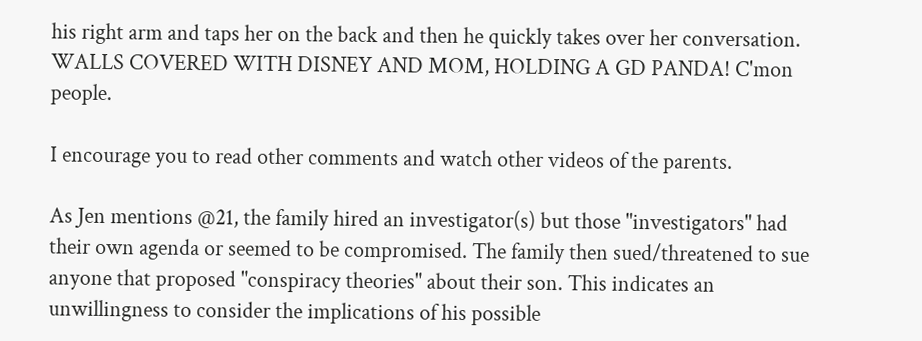his right arm and taps her on the back and then he quickly takes over her conversation. WALLS COVERED WITH DISNEY AND MOM, HOLDING A GD PANDA! C'mon people.

I encourage you to read other comments and watch other videos of the parents.

As Jen mentions @21, the family hired an investigator(s) but those "investigators" had their own agenda or seemed to be compromised. The family then sued/threatened to sue anyone that proposed "conspiracy theories" about their son. This indicates an unwillingness to consider the implications of his possible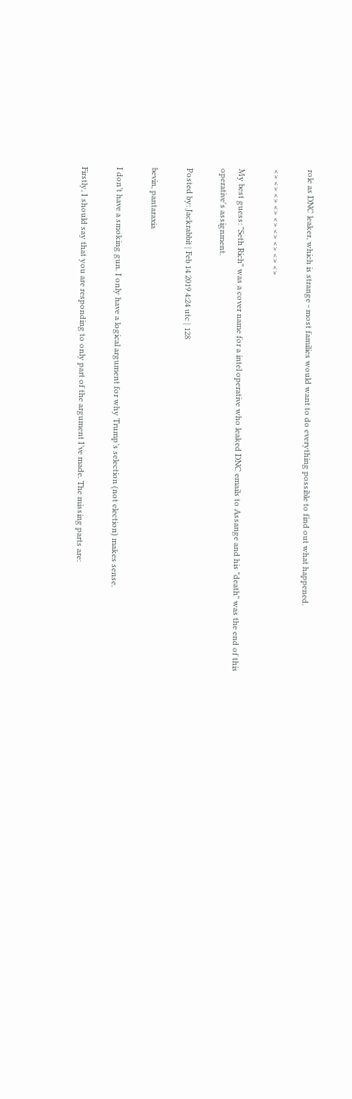role as DNC leaker, which is strange - most families would want to do everything possible to find out what happened.

<> <> <> <> <> <> <> <> <>

My best guess: "Seth Rich" was a cover name for a intel operative who leaked DNC emails to Assange and his "death" was the end of this operative's assignment.

Posted by: Jackrabbit | Feb 14 2019 4:24 utc | 128

bevin, pantaraxia

I don’t have a smoking gun. I only have a logical argument for why Trump’s selection (not election) makes sense.

Firstly, I should say that you are responding to only part of the argument I’ve made. The missing parts are: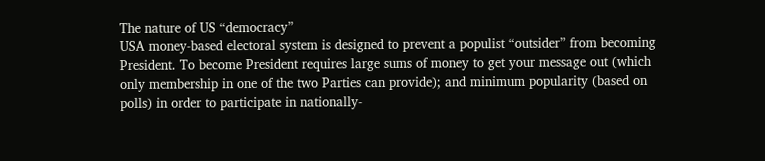The nature of US “democracy”
USA money-based electoral system is designed to prevent a populist “outsider” from becoming President. To become President requires large sums of money to get your message out (which only membership in one of the two Parties can provide); and minimum popularity (based on polls) in order to participate in nationally-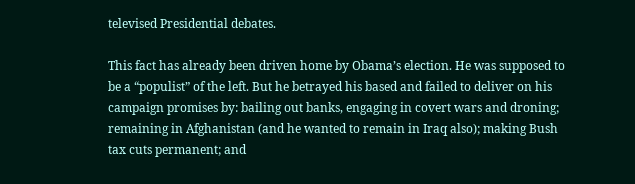televised Presidential debates.

This fact has already been driven home by Obama’s election. He was supposed to be a “populist” of the left. But he betrayed his based and failed to deliver on his campaign promises by: bailing out banks, engaging in covert wars and droning; remaining in Afghanistan (and he wanted to remain in Iraq also); making Bush tax cuts permanent; and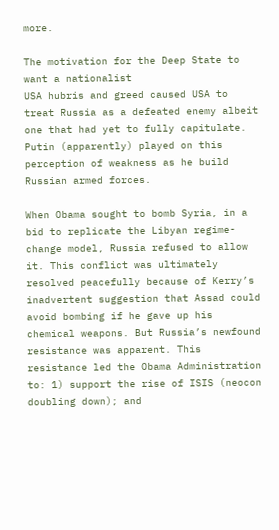more.

The motivation for the Deep State to want a nationalist
USA hubris and greed caused USA to treat Russia as a defeated enemy albeit one that had yet to fully capitulate. Putin (apparently) played on this perception of weakness as he build Russian armed forces.

When Obama sought to bomb Syria, in a bid to replicate the Libyan regime-change model, Russia refused to allow it. This conflict was ultimately resolved peacefully because of Kerry’s inadvertent suggestion that Assad could avoid bombing if he gave up his chemical weapons. But Russia’s newfound resistance was apparent. This resistance led the Obama Administration to: 1) support the rise of ISIS (neocon doubling down); and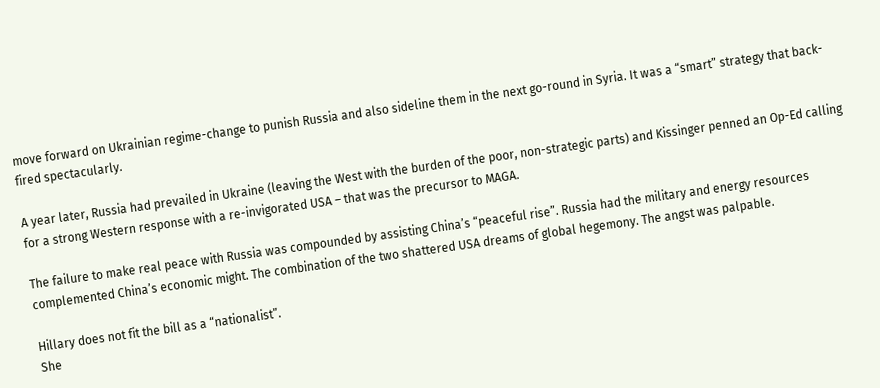move forward on Ukrainian regime-change to punish Russia and also sideline them in the next go-round in Syria. It was a “smart” strategy that back-fired spectacularly.

A year later, Russia had prevailed in Ukraine (leaving the West with the burden of the poor, non-strategic parts) and Kissinger penned an Op-Ed calling for a strong Western response with a re-invigorated USA – that was the precursor to MAGA.

The failure to make real peace with Russia was compounded by assisting China’s “peaceful rise”. Russia had the military and energy resources complemented China’s economic might. The combination of the two shattered USA dreams of global hegemony. The angst was palpable.

Hillary does not fit the bill as a “nationalist”.
She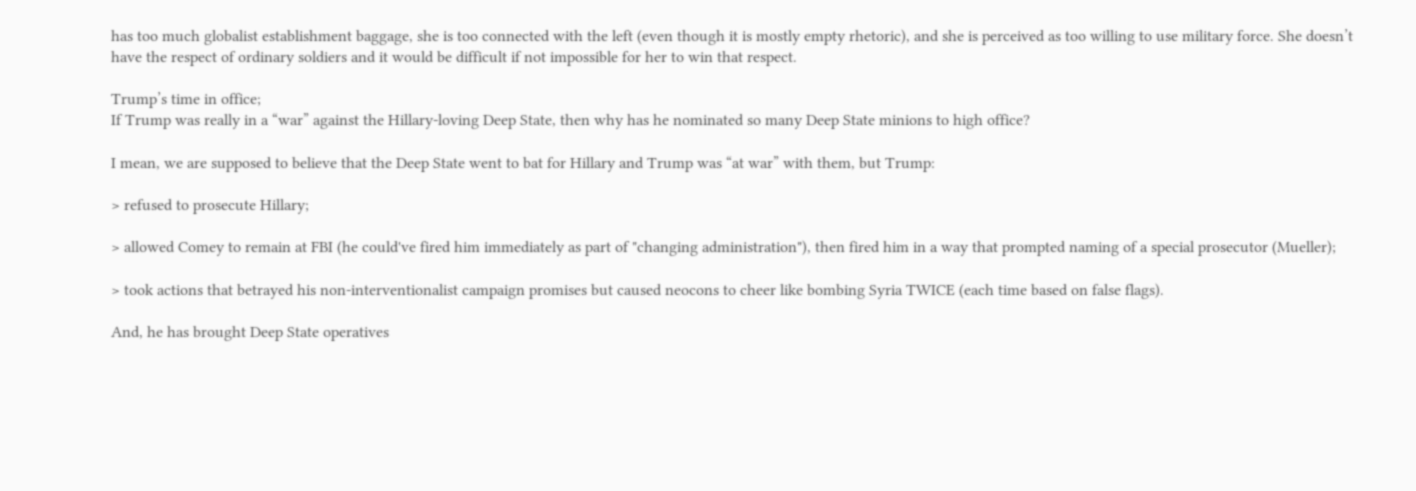has too much globalist establishment baggage, she is too connected with the left (even though it is mostly empty rhetoric), and she is perceived as too willing to use military force. She doesn’t have the respect of ordinary soldiers and it would be difficult if not impossible for her to win that respect.

Trump’s time in office;
If Trump was really in a “war” against the Hillary-loving Deep State, then why has he nominated so many Deep State minions to high office?

I mean, we are supposed to believe that the Deep State went to bat for Hillary and Trump was “at war” with them, but Trump:

> refused to prosecute Hillary;

> allowed Comey to remain at FBI (he could've fired him immediately as part of "changing administration"), then fired him in a way that prompted naming of a special prosecutor (Mueller);

> took actions that betrayed his non-interventionalist campaign promises but caused neocons to cheer like bombing Syria TWICE (each time based on false flags).

And, he has brought Deep State operatives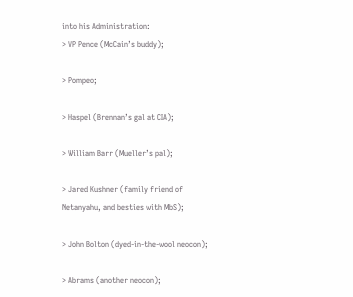into his Administration:
> VP Pence (McCain’s buddy);

> Pompeo;

> Haspel (Brennan’s gal at CIA);

> William Barr (Mueller’s pal);

> Jared Kushner (family friend of Netanyahu, and besties with MbS);

> John Bolton (dyed-in-the-wool neocon);

> Abrams (another neocon);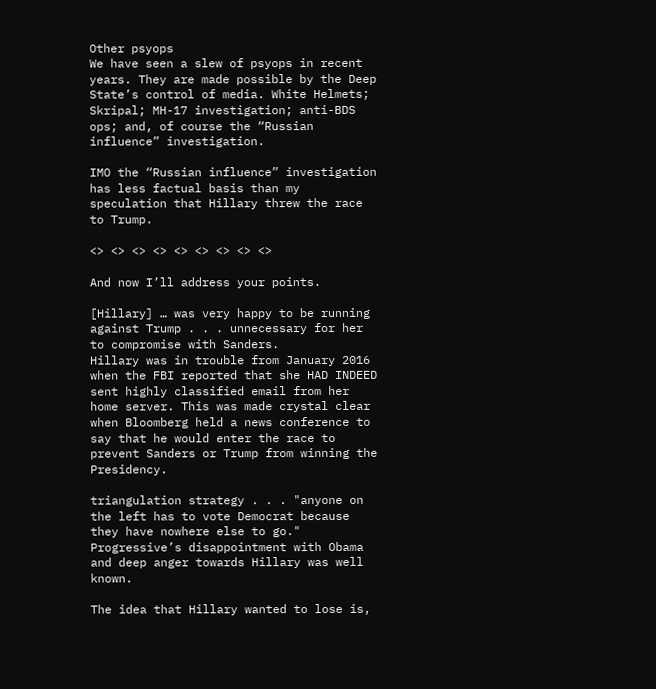Other psyops
We have seen a slew of psyops in recent years. They are made possible by the Deep State’s control of media. White Helmets; Skripal; MH-17 investigation; anti-BDS ops; and, of course the “Russian influence” investigation.

IMO the “Russian influence” investigation has less factual basis than my speculation that Hillary threw the race to Trump.

<> <> <> <> <> <> <> <> <>

And now I’ll address your points.

[Hillary] … was very happy to be running against Trump . . . unnecessary for her to compromise with Sanders.
Hillary was in trouble from January 2016 when the FBI reported that she HAD INDEED sent highly classified email from her home server. This was made crystal clear when Bloomberg held a news conference to say that he would enter the race to prevent Sanders or Trump from winning the Presidency.

triangulation strategy . . . "anyone on the left has to vote Democrat because they have nowhere else to go."
Progressive’s disappointment with Obama and deep anger towards Hillary was well known.

The idea that Hillary wanted to lose is,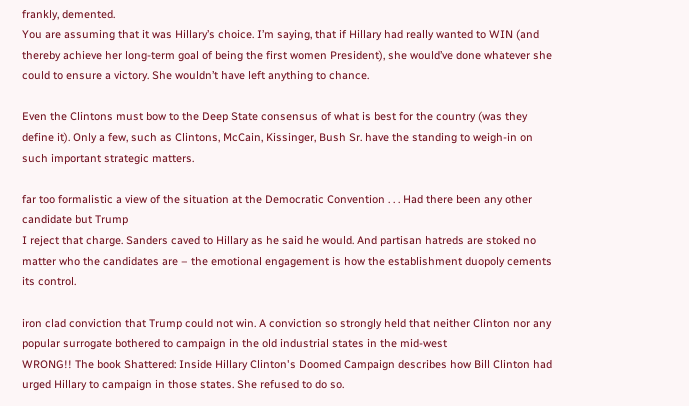frankly, demented.
You are assuming that it was Hillary’s choice. I’m saying, that if Hillary had really wanted to WIN (and thereby achieve her long-term goal of being the first women President), she would’ve done whatever she could to ensure a victory. She wouldn’t have left anything to chance.

Even the Clintons must bow to the Deep State consensus of what is best for the country (was they define it). Only a few, such as Clintons, McCain, Kissinger, Bush Sr. have the standing to weigh-in on such important strategic matters.

far too formalistic a view of the situation at the Democratic Convention . . . Had there been any other candidate but Trump
I reject that charge. Sanders caved to Hillary as he said he would. And partisan hatreds are stoked no matter who the candidates are – the emotional engagement is how the establishment duopoly cements its control.

iron clad conviction that Trump could not win. A conviction so strongly held that neither Clinton nor any popular surrogate bothered to campaign in the old industrial states in the mid-west
WRONG!! The book Shattered: Inside Hillary Clinton's Doomed Campaign describes how Bill Clinton had urged Hillary to campaign in those states. She refused to do so.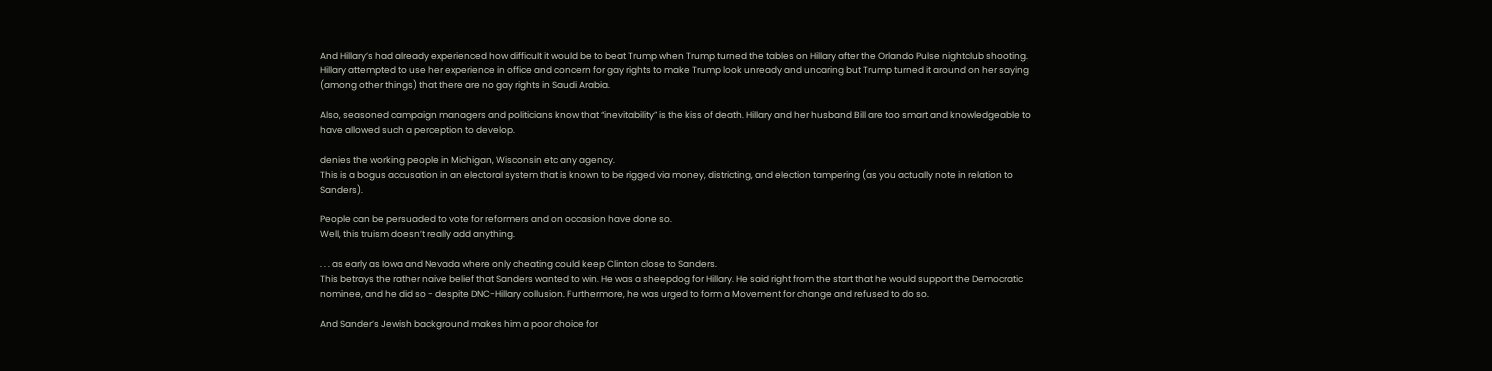And Hillary’s had already experienced how difficult it would be to beat Trump when Trump turned the tables on Hillary after the Orlando Pulse nightclub shooting. Hillary attempted to use her experience in office and concern for gay rights to make Trump look unready and uncaring but Trump turned it around on her saying (among other things) that there are no gay rights in Saudi Arabia.

Also, seasoned campaign managers and politicians know that “inevitability” is the kiss of death. Hillary and her husband Bill are too smart and knowledgeable to have allowed such a perception to develop.

denies the working people in Michigan, Wisconsin etc any agency.
This is a bogus accusation in an electoral system that is known to be rigged via money, districting, and election tampering (as you actually note in relation to Sanders).

People can be persuaded to vote for reformers and on occasion have done so.
Well, this truism doesn’t really add anything.

. . . as early as Iowa and Nevada where only cheating could keep Clinton close to Sanders.
This betrays the rather naive belief that Sanders wanted to win. He was a sheepdog for Hillary. He said right from the start that he would support the Democratic nominee, and he did so - despite DNC-Hillary collusion. Furthermore, he was urged to form a Movement for change and refused to do so.

And Sander’s Jewish background makes him a poor choice for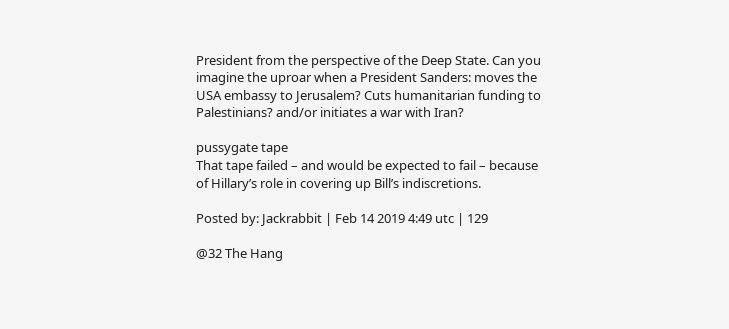President from the perspective of the Deep State. Can you imagine the uproar when a President Sanders: moves the USA embassy to Jerusalem? Cuts humanitarian funding to Palestinians? and/or initiates a war with Iran?

pussygate tape
That tape failed – and would be expected to fail – because of Hillary’s role in covering up Bill’s indiscretions.

Posted by: Jackrabbit | Feb 14 2019 4:49 utc | 129

@32 The Hang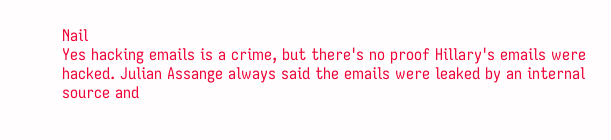Nail
Yes hacking emails is a crime, but there's no proof Hillary's emails were hacked. Julian Assange always said the emails were leaked by an internal source and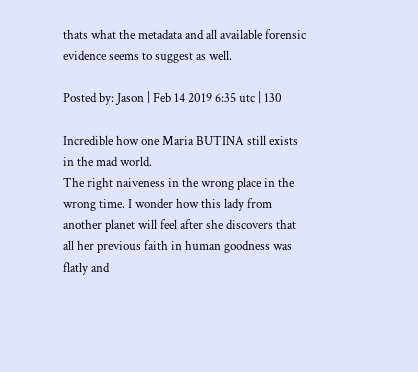thats what the metadata and all available forensic evidence seems to suggest as well.

Posted by: Jason | Feb 14 2019 6:35 utc | 130

Incredible how one Maria BUTINA still exists in the mad world.
The right naiveness in the wrong place in the wrong time. I wonder how this lady from another planet will feel after she discovers that all her previous faith in human goodness was flatly and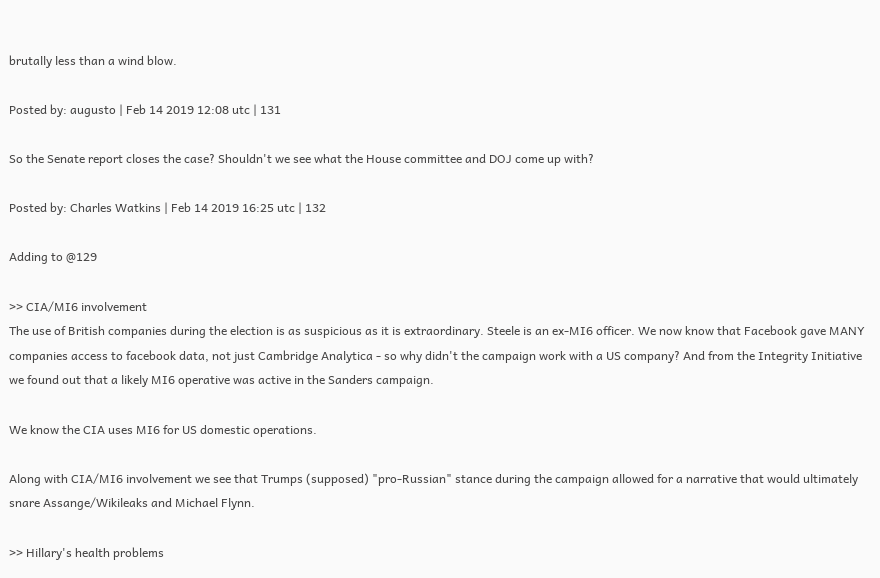brutally less than a wind blow.

Posted by: augusto | Feb 14 2019 12:08 utc | 131

So the Senate report closes the case? Shouldn't we see what the House committee and DOJ come up with?

Posted by: Charles Watkins | Feb 14 2019 16:25 utc | 132

Adding to @129

>> CIA/MI6 involvement
The use of British companies during the election is as suspicious as it is extraordinary. Steele is an ex-MI6 officer. We now know that Facebook gave MANY companies access to facebook data, not just Cambridge Analytica - so why didn't the campaign work with a US company? And from the Integrity Initiative we found out that a likely MI6 operative was active in the Sanders campaign.

We know the CIA uses MI6 for US domestic operations.

Along with CIA/MI6 involvement we see that Trumps (supposed) "pro-Russian" stance during the campaign allowed for a narrative that would ultimately snare Assange/Wikileaks and Michael Flynn.

>> Hillary's health problems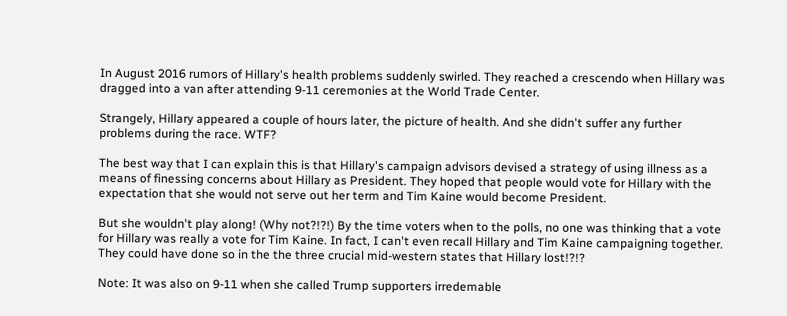In August 2016 rumors of Hillary's health problems suddenly swirled. They reached a crescendo when Hillary was dragged into a van after attending 9-11 ceremonies at the World Trade Center.

Strangely, Hillary appeared a couple of hours later, the picture of health. And she didn't suffer any further problems during the race. WTF?

The best way that I can explain this is that Hillary's campaign advisors devised a strategy of using illness as a means of finessing concerns about Hillary as President. They hoped that people would vote for Hillary with the expectation that she would not serve out her term and Tim Kaine would become President.

But she wouldn't play along! (Why not?!?!) By the time voters when to the polls, no one was thinking that a vote for Hillary was really a vote for Tim Kaine. In fact, I can't even recall Hillary and Tim Kaine campaigning together. They could have done so in the the three crucial mid-western states that Hillary lost!?!?

Note: It was also on 9-11 when she called Trump supporters irredemable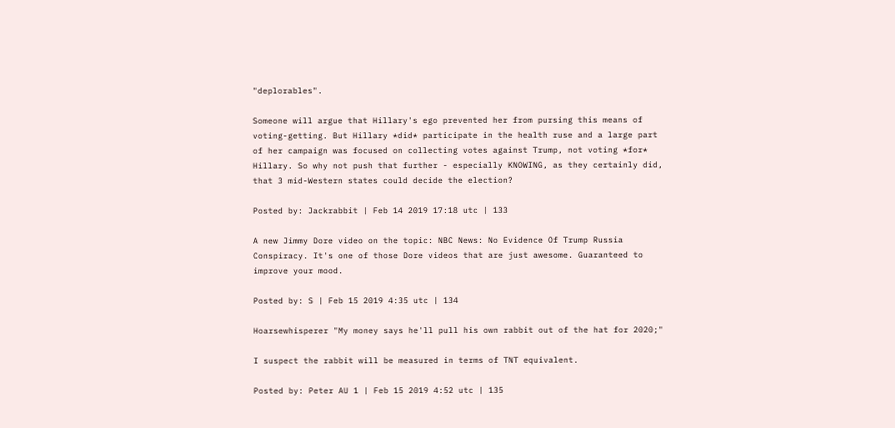"deplorables".

Someone will argue that Hillary's ego prevented her from pursing this means of voting-getting. But Hillary *did* participate in the health ruse and a large part of her campaign was focused on collecting votes against Trump, not voting *for* Hillary. So why not push that further - especially KNOWING, as they certainly did, that 3 mid-Western states could decide the election?

Posted by: Jackrabbit | Feb 14 2019 17:18 utc | 133

A new Jimmy Dore video on the topic: NBC News: No Evidence Of Trump Russia Conspiracy. It's one of those Dore videos that are just awesome. Guaranteed to improve your mood.

Posted by: S | Feb 15 2019 4:35 utc | 134

Hoarsewhisperer "My money says he'll pull his own rabbit out of the hat for 2020;"

I suspect the rabbit will be measured in terms of TNT equivalent.

Posted by: Peter AU 1 | Feb 15 2019 4:52 utc | 135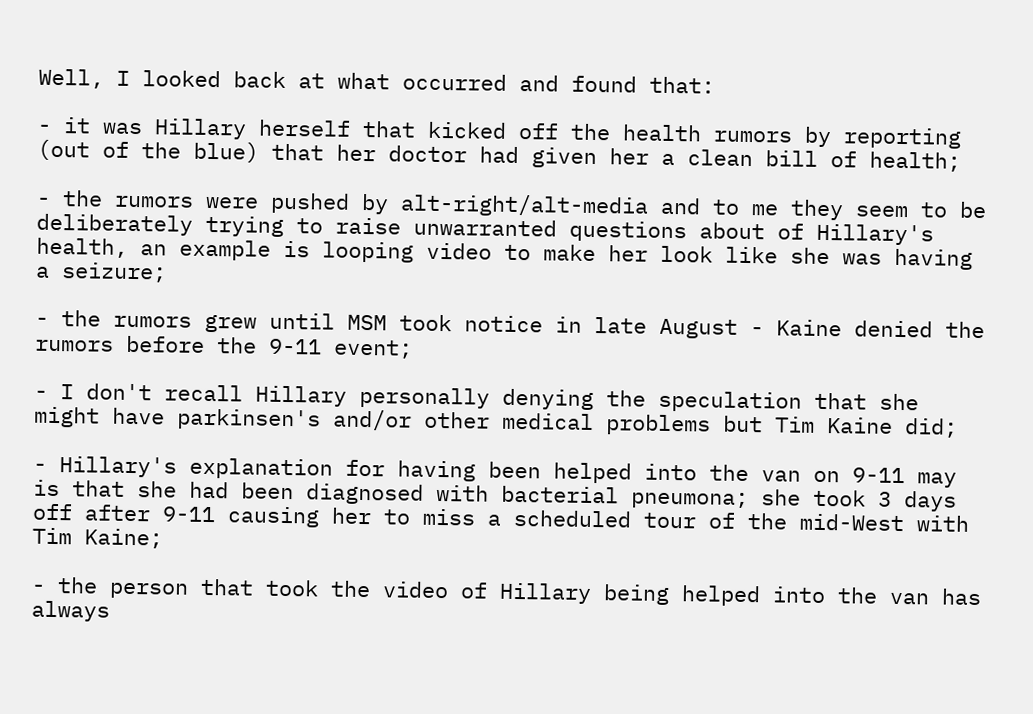Well, I looked back at what occurred and found that:

- it was Hillary herself that kicked off the health rumors by reporting (out of the blue) that her doctor had given her a clean bill of health;

- the rumors were pushed by alt-right/alt-media and to me they seem to be deliberately trying to raise unwarranted questions about of Hillary's health, an example is looping video to make her look like she was having a seizure;

- the rumors grew until MSM took notice in late August - Kaine denied the rumors before the 9-11 event;

- I don't recall Hillary personally denying the speculation that she might have parkinsen's and/or other medical problems but Tim Kaine did;

- Hillary's explanation for having been helped into the van on 9-11 may is that she had been diagnosed with bacterial pneumona; she took 3 days off after 9-11 causing her to miss a scheduled tour of the mid-West with Tim Kaine;

- the person that took the video of Hillary being helped into the van has always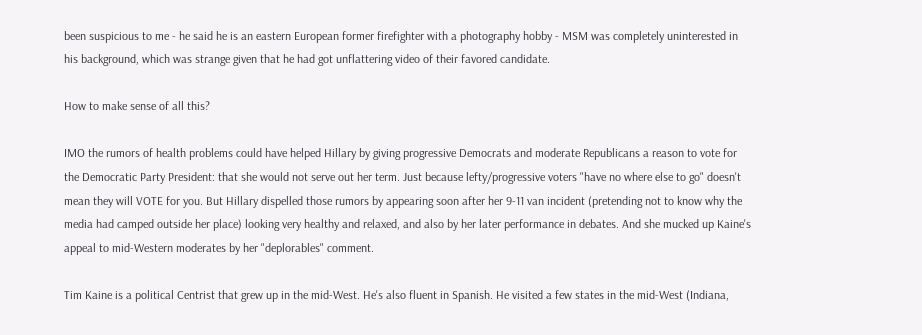been suspicious to me - he said he is an eastern European former firefighter with a photography hobby - MSM was completely uninterested in his background, which was strange given that he had got unflattering video of their favored candidate.

How to make sense of all this?

IMO the rumors of health problems could have helped Hillary by giving progressive Democrats and moderate Republicans a reason to vote for the Democratic Party President: that she would not serve out her term. Just because lefty/progressive voters "have no where else to go" doesn't mean they will VOTE for you. But Hillary dispelled those rumors by appearing soon after her 9-11 van incident (pretending not to know why the media had camped outside her place) looking very healthy and relaxed, and also by her later performance in debates. And she mucked up Kaine's appeal to mid-Western moderates by her "deplorables" comment.

Tim Kaine is a political Centrist that grew up in the mid-West. He's also fluent in Spanish. He visited a few states in the mid-West (Indiana,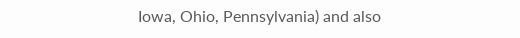Iowa, Ohio, Pennsylvania) and also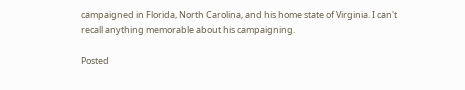campaigned in Florida, North Carolina, and his home state of Virginia. I can't recall anything memorable about his campaigning.

Posted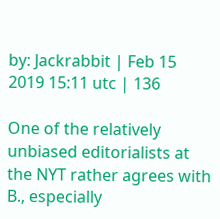by: Jackrabbit | Feb 15 2019 15:11 utc | 136

One of the relatively unbiased editorialists at the NYT rather agrees with B., especially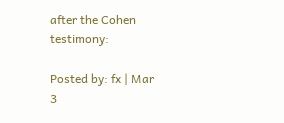after the Cohen testimony:

Posted by: fx | Mar 3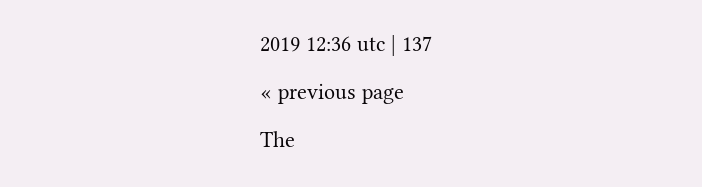2019 12:36 utc | 137

« previous page

The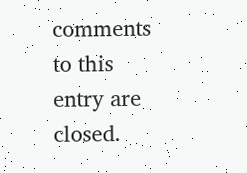comments to this entry are closed.